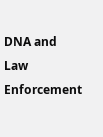DNA and Law Enforcement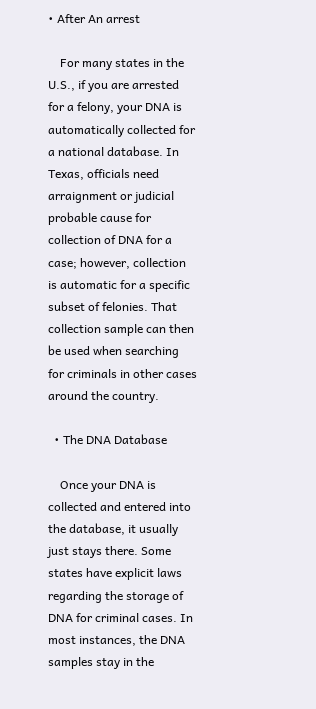• After An arrest

    For many states in the U.S., if you are arrested for a felony, your DNA is automatically collected for a national database. In Texas, officials need arraignment or judicial probable cause for collection of DNA for a case; however, collection is automatic for a specific subset of felonies. That collection sample can then be used when searching for criminals in other cases around the country.

  • The DNA Database

    Once your DNA is collected and entered into the database, it usually just stays there. Some states have explicit laws regarding the storage of DNA for criminal cases. In most instances, the DNA samples stay in the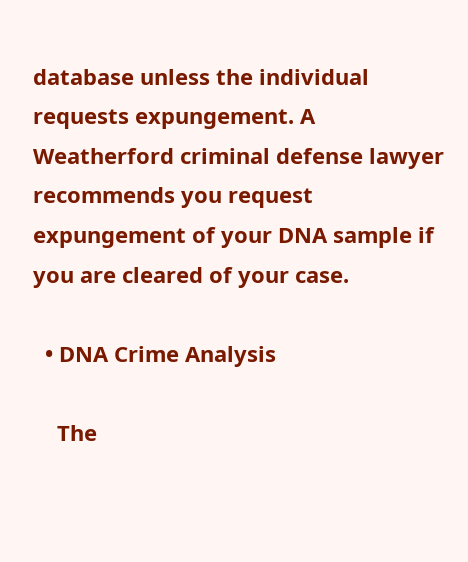database unless the individual requests expungement. A Weatherford criminal defense lawyer recommends you request expungement of your DNA sample if you are cleared of your case.

  • DNA Crime Analysis

    The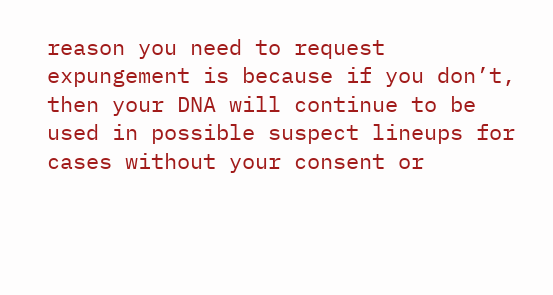reason you need to request expungement is because if you don’t, then your DNA will continue to be used in possible suspect lineups for cases without your consent or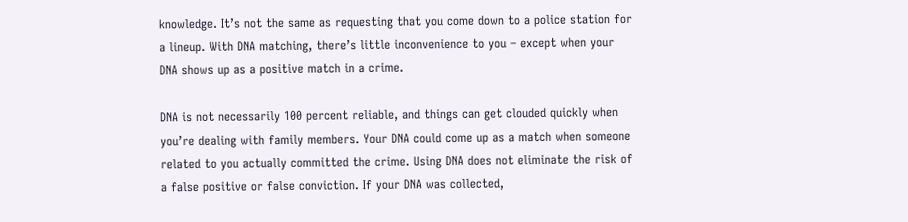knowledge. It’s not the same as requesting that you come down to a police station for a lineup. With DNA matching, there’s little inconvenience to you – except when your DNA shows up as a positive match in a crime.

DNA is not necessarily 100 percent reliable, and things can get clouded quickly when you’re dealing with family members. Your DNA could come up as a match when someone related to you actually committed the crime. Using DNA does not eliminate the risk of a false positive or false conviction. If your DNA was collected,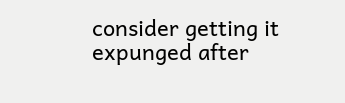consider getting it expunged after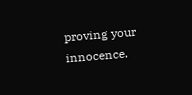proving your innocence.